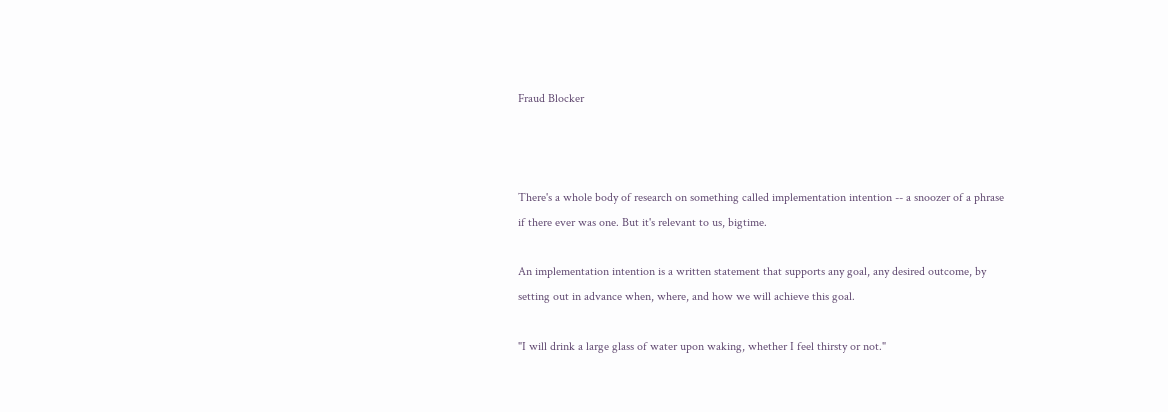Fraud Blocker



There's a whole body of research on something called implementation intention -- a snoozer of a phrase if there ever was one. But it's relevant to us, bigtime.

An implementation intention is a written statement that supports any goal, any desired outcome, by setting out in advance when, where, and how we will achieve this goal.

"I will drink a large glass of water upon waking, whether I feel thirsty or not."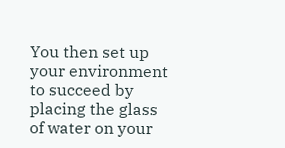You then set up your environment to succeed by placing the glass of water on your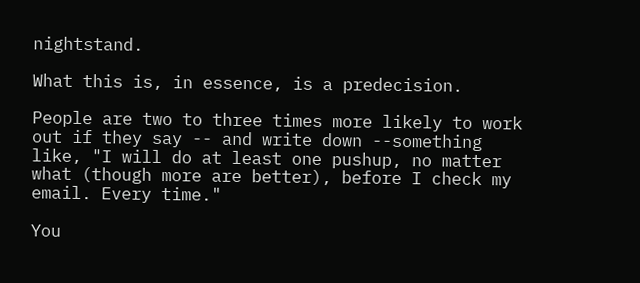nightstand.

What this is, in essence, is a predecision.

People are two to three times more likely to work out if they say -- and write down --something like, "I will do at least one pushup, no matter what (though more are better), before I check my email. Every time."

You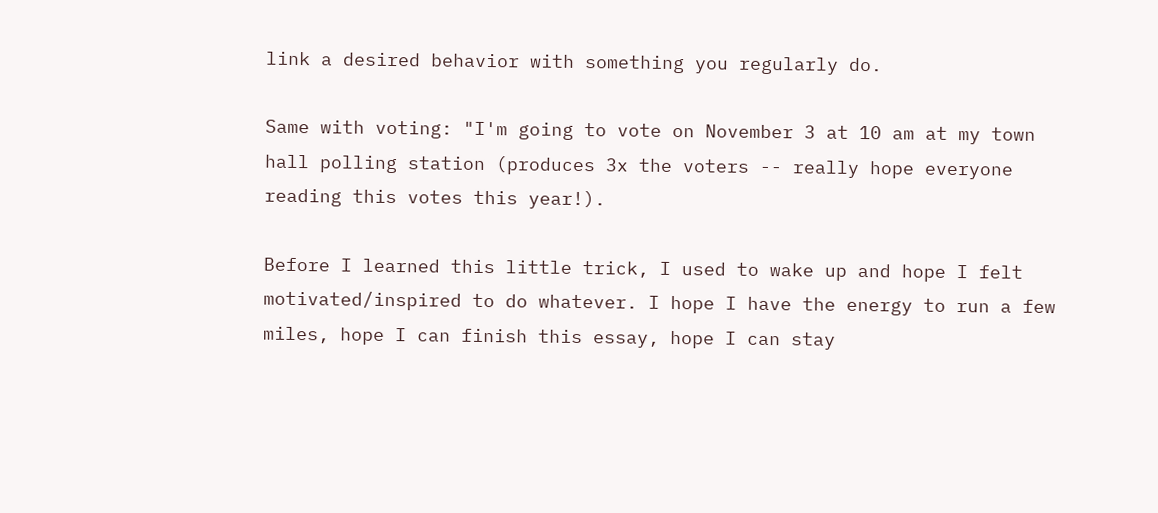link a desired behavior with something you regularly do.

Same with voting: "I'm going to vote on November 3 at 10 am at my town hall polling station (produces 3x the voters -- really hope everyone reading this votes this year!).

Before I learned this little trick, I used to wake up and hope I felt motivated/inspired to do whatever. I hope I have the energy to run a few miles, hope I can finish this essay, hope I can stay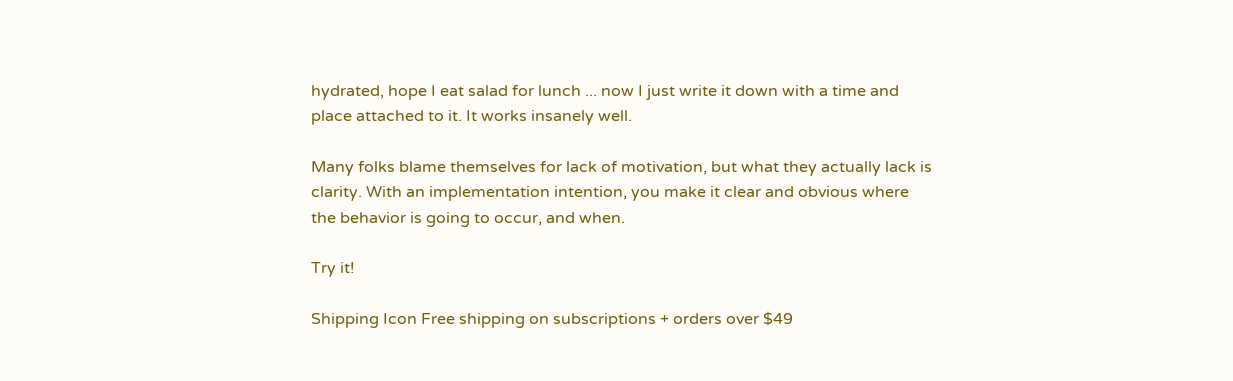hydrated, hope I eat salad for lunch ... now I just write it down with a time and place attached to it. It works insanely well.

Many folks blame themselves for lack of motivation, but what they actually lack is clarity. With an implementation intention, you make it clear and obvious where the behavior is going to occur, and when.

Try it!

Shipping Icon Free shipping on subscriptions + orders over $49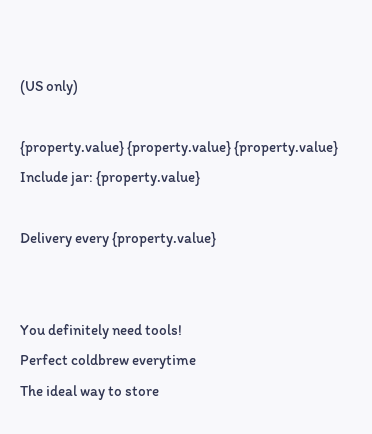(US only)

{property.value} {property.value} {property.value} Include jar: {property.value}

Delivery every {property.value}


You definitely need tools!
Perfect coldbrew everytime
The ideal way to store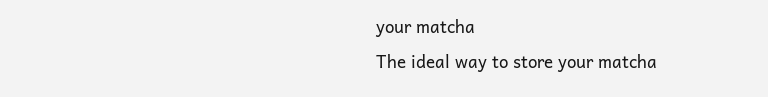your matcha
The ideal way to store your matcha